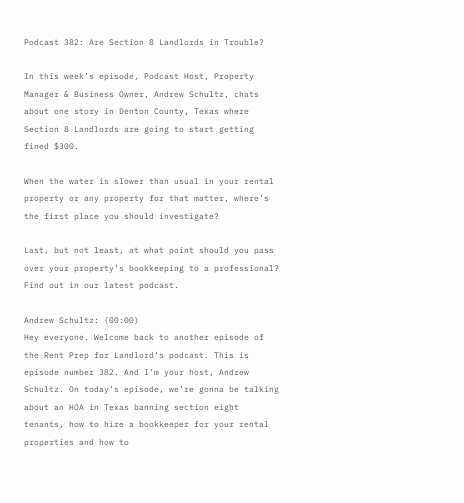Podcast 382: Are Section 8 Landlords in Trouble?

In this week’s episode, Podcast Host, Property Manager & Business Owner, Andrew Schultz, chats about one story in Denton County, Texas where Section 8 Landlords are going to start getting fined $300.

When the water is slower than usual in your rental property or any property for that matter, where’s the first place you should investigate?

Last, but not least, at what point should you pass over your property’s bookkeeping to a professional? Find out in our latest podcast.

Andrew Schultz: (00:00)
Hey everyone. Welcome back to another episode of the Rent Prep for Landlord’s podcast. This is episode number 382. And I’m your host, Andrew Schultz. On today’s episode, we’re gonna be talking about an HOA in Texas banning section eight tenants, how to hire a bookkeeper for your rental properties and how to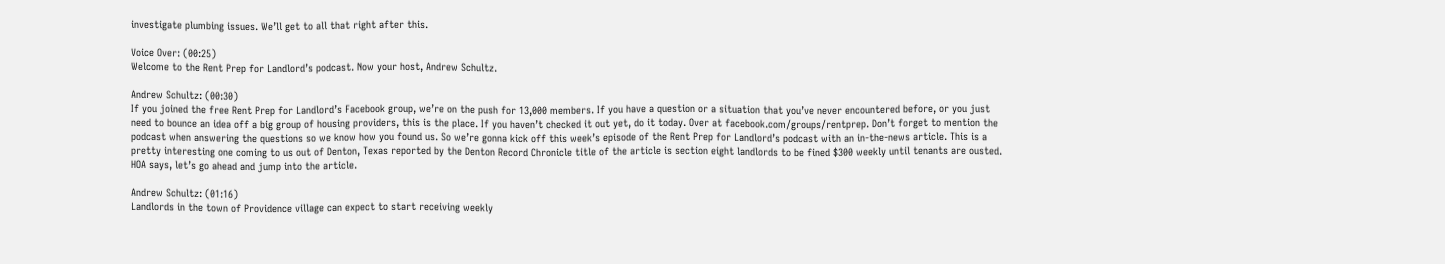investigate plumbing issues. We’ll get to all that right after this.

Voice Over: (00:25)
Welcome to the Rent Prep for Landlord’s podcast. Now your host, Andrew Schultz.

Andrew Schultz: (00:30)
If you joined the free Rent Prep for Landlord’s Facebook group, we’re on the push for 13,000 members. If you have a question or a situation that you’ve never encountered before, or you just need to bounce an idea off a big group of housing providers, this is the place. If you haven’t checked it out yet, do it today. Over at facebook.com/groups/rentprep. Don’t forget to mention the podcast when answering the questions so we know how you found us. So we’re gonna kick off this week’s episode of the Rent Prep for Landlord’s podcast with an in-the-news article. This is a pretty interesting one coming to us out of Denton, Texas reported by the Denton Record Chronicle title of the article is section eight landlords to be fined $300 weekly until tenants are ousted. HOA says, let’s go ahead and jump into the article.

Andrew Schultz: (01:16)
Landlords in the town of Providence village can expect to start receiving weekly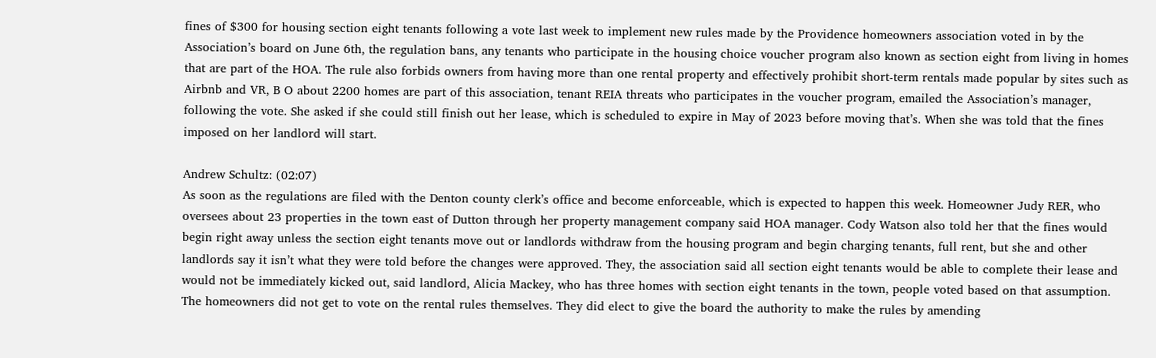fines of $300 for housing section eight tenants following a vote last week to implement new rules made by the Providence homeowners association voted in by the Association’s board on June 6th, the regulation bans, any tenants who participate in the housing choice voucher program also known as section eight from living in homes that are part of the HOA. The rule also forbids owners from having more than one rental property and effectively prohibit short-term rentals made popular by sites such as Airbnb and VR, B O about 2200 homes are part of this association, tenant REIA threats who participates in the voucher program, emailed the Association’s manager, following the vote. She asked if she could still finish out her lease, which is scheduled to expire in May of 2023 before moving that’s. When she was told that the fines imposed on her landlord will start.

Andrew Schultz: (02:07)
As soon as the regulations are filed with the Denton county clerk’s office and become enforceable, which is expected to happen this week. Homeowner Judy RER, who oversees about 23 properties in the town east of Dutton through her property management company said HOA manager. Cody Watson also told her that the fines would begin right away unless the section eight tenants move out or landlords withdraw from the housing program and begin charging tenants, full rent, but she and other landlords say it isn’t what they were told before the changes were approved. They, the association said all section eight tenants would be able to complete their lease and would not be immediately kicked out, said landlord, Alicia Mackey, who has three homes with section eight tenants in the town, people voted based on that assumption. The homeowners did not get to vote on the rental rules themselves. They did elect to give the board the authority to make the rules by amending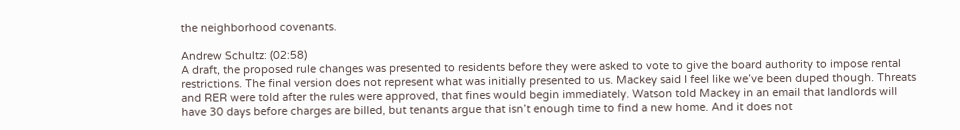the neighborhood covenants.

Andrew Schultz: (02:58)
A draft, the proposed rule changes was presented to residents before they were asked to vote to give the board authority to impose rental restrictions. The final version does not represent what was initially presented to us. Mackey said I feel like we’ve been duped though. Threats and RER were told after the rules were approved, that fines would begin immediately. Watson told Mackey in an email that landlords will have 30 days before charges are billed, but tenants argue that isn’t enough time to find a new home. And it does not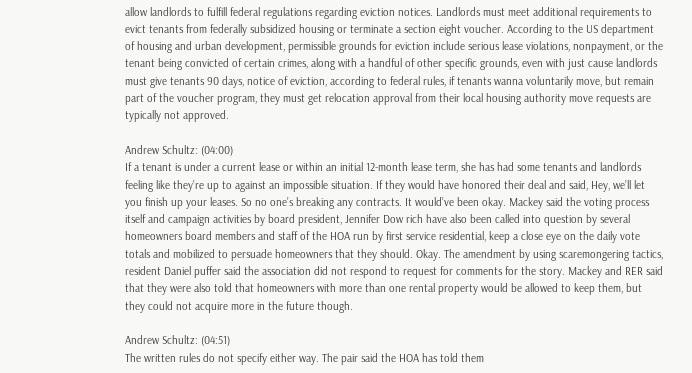allow landlords to fulfill federal regulations regarding eviction notices. Landlords must meet additional requirements to evict tenants from federally subsidized housing or terminate a section eight voucher. According to the US department of housing and urban development, permissible grounds for eviction include serious lease violations, nonpayment, or the tenant being convicted of certain crimes, along with a handful of other specific grounds, even with just cause landlords must give tenants 90 days, notice of eviction, according to federal rules, if tenants wanna voluntarily move, but remain part of the voucher program, they must get relocation approval from their local housing authority move requests are typically not approved.

Andrew Schultz: (04:00)
If a tenant is under a current lease or within an initial 12-month lease term, she has had some tenants and landlords feeling like they’re up to against an impossible situation. If they would have honored their deal and said, Hey, we’ll let you finish up your leases. So no one’s breaking any contracts. It would’ve been okay. Mackey said the voting process itself and campaign activities by board president, Jennifer Dow rich have also been called into question by several homeowners board members and staff of the HOA run by first service residential, keep a close eye on the daily vote totals and mobilized to persuade homeowners that they should. Okay. The amendment by using scaremongering tactics, resident Daniel puffer said the association did not respond to request for comments for the story. Mackey and RER said that they were also told that homeowners with more than one rental property would be allowed to keep them, but they could not acquire more in the future though.

Andrew Schultz: (04:51)
The written rules do not specify either way. The pair said the HOA has told them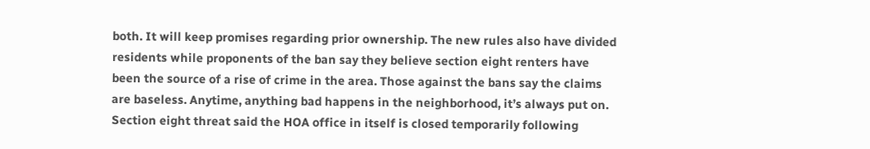both. It will keep promises regarding prior ownership. The new rules also have divided residents while proponents of the ban say they believe section eight renters have been the source of a rise of crime in the area. Those against the bans say the claims are baseless. Anytime, anything bad happens in the neighborhood, it’s always put on. Section eight threat said the HOA office in itself is closed temporarily following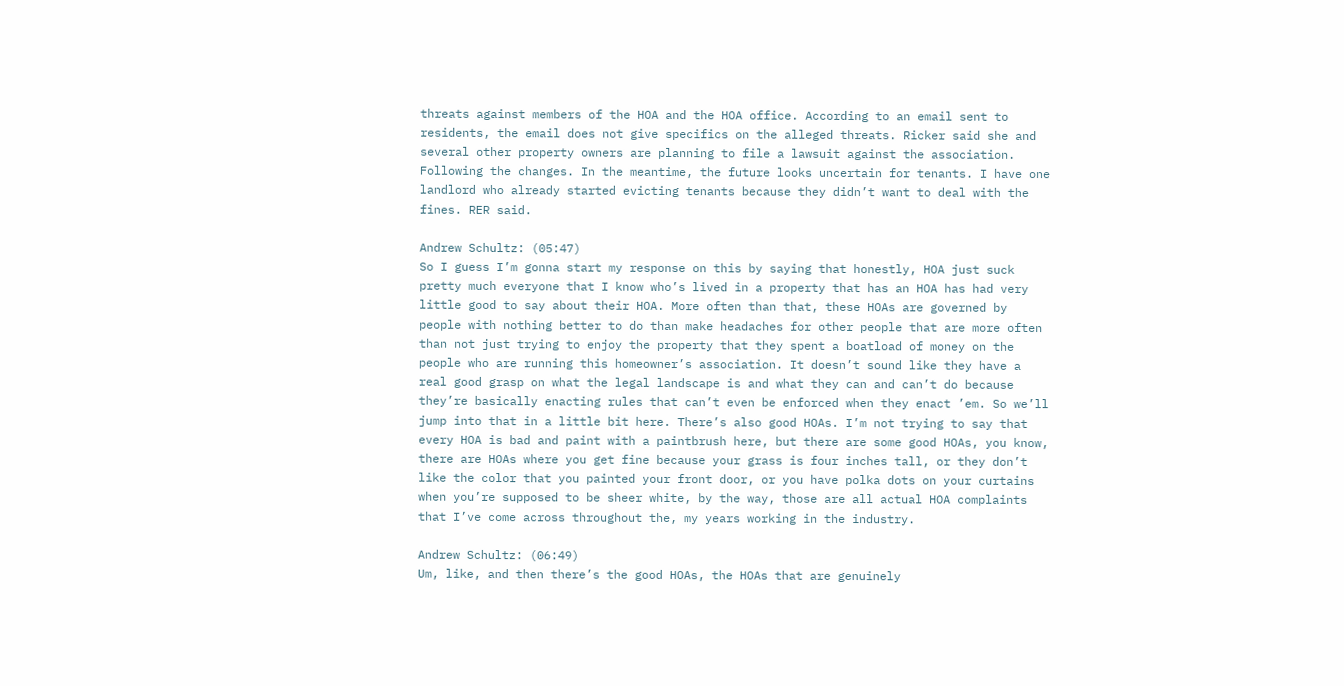threats against members of the HOA and the HOA office. According to an email sent to residents, the email does not give specifics on the alleged threats. Ricker said she and several other property owners are planning to file a lawsuit against the association. Following the changes. In the meantime, the future looks uncertain for tenants. I have one landlord who already started evicting tenants because they didn’t want to deal with the fines. RER said.

Andrew Schultz: (05:47)
So I guess I’m gonna start my response on this by saying that honestly, HOA just suck pretty much everyone that I know who’s lived in a property that has an HOA has had very little good to say about their HOA. More often than that, these HOAs are governed by people with nothing better to do than make headaches for other people that are more often than not just trying to enjoy the property that they spent a boatload of money on the people who are running this homeowner’s association. It doesn’t sound like they have a real good grasp on what the legal landscape is and what they can and can’t do because they’re basically enacting rules that can’t even be enforced when they enact ’em. So we’ll jump into that in a little bit here. There’s also good HOAs. I’m not trying to say that every HOA is bad and paint with a paintbrush here, but there are some good HOAs, you know, there are HOAs where you get fine because your grass is four inches tall, or they don’t like the color that you painted your front door, or you have polka dots on your curtains when you’re supposed to be sheer white, by the way, those are all actual HOA complaints that I’ve come across throughout the, my years working in the industry.

Andrew Schultz: (06:49)
Um, like, and then there’s the good HOAs, the HOAs that are genuinely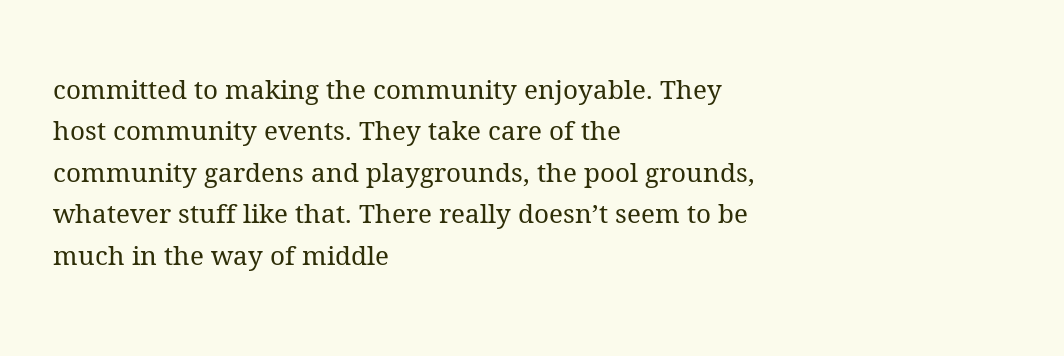committed to making the community enjoyable. They host community events. They take care of the community gardens and playgrounds, the pool grounds, whatever stuff like that. There really doesn’t seem to be much in the way of middle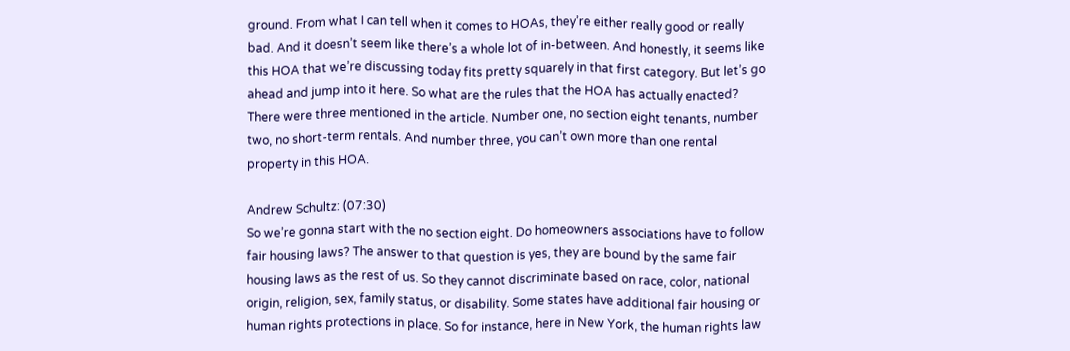ground. From what I can tell when it comes to HOAs, they’re either really good or really bad. And it doesn’t seem like there’s a whole lot of in-between. And honestly, it seems like this HOA that we’re discussing today fits pretty squarely in that first category. But let’s go ahead and jump into it here. So what are the rules that the HOA has actually enacted? There were three mentioned in the article. Number one, no section eight tenants, number two, no short-term rentals. And number three, you can’t own more than one rental property in this HOA.

Andrew Schultz: (07:30)
So we’re gonna start with the no section eight. Do homeowners associations have to follow fair housing laws? The answer to that question is yes, they are bound by the same fair housing laws as the rest of us. So they cannot discriminate based on race, color, national origin, religion, sex, family status, or disability. Some states have additional fair housing or human rights protections in place. So for instance, here in New York, the human rights law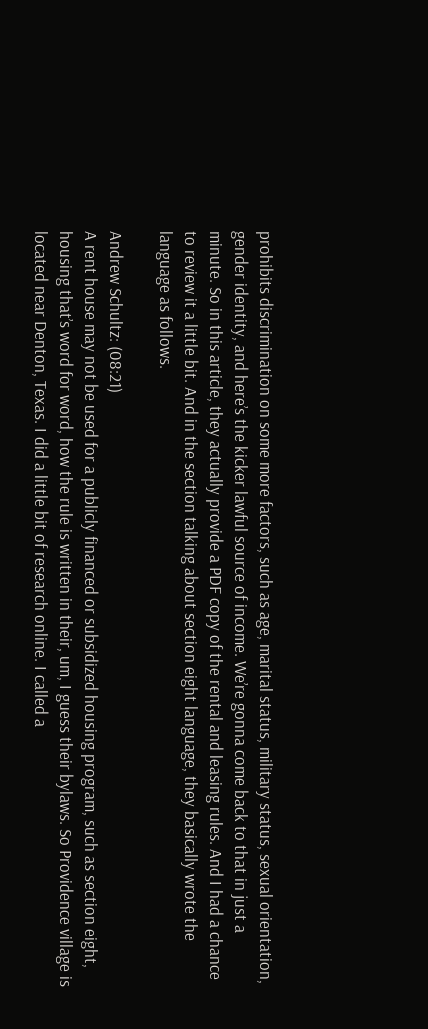prohibits discrimination on some more factors, such as age, marital status, military status, sexual orientation, gender identity, and here’s the kicker lawful source of income. We’re gonna come back to that in just a minute. So in this article, they actually provide a PDF copy of the rental and leasing rules. And I had a chance to review it a little bit. And in the section talking about section eight language, they basically wrote the language as follows.

Andrew Schultz: (08:21)
A rent house may not be used for a publicly financed or subsidized housing program, such as section eight, housing that’s word for word, how the rule is written in their, um, I guess their bylaws. So Providence village is located near Denton, Texas. I did a little bit of research online. I called a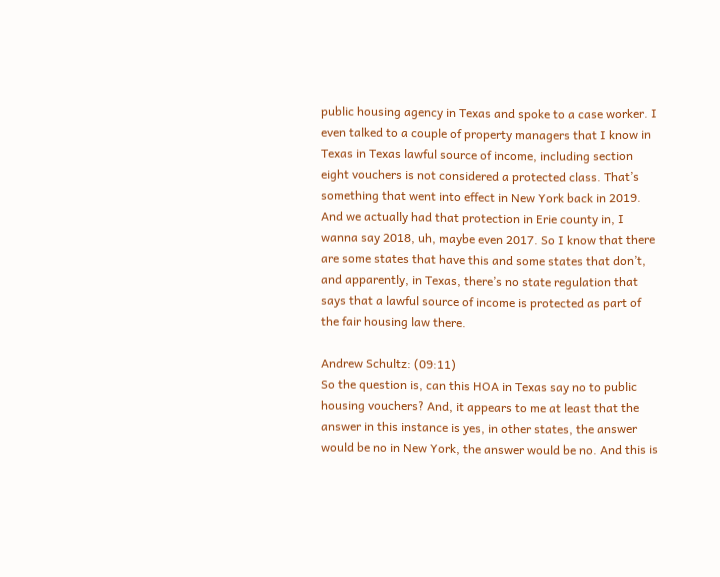public housing agency in Texas and spoke to a case worker. I even talked to a couple of property managers that I know in Texas in Texas lawful source of income, including section eight vouchers is not considered a protected class. That’s something that went into effect in New York back in 2019. And we actually had that protection in Erie county in, I wanna say 2018, uh, maybe even 2017. So I know that there are some states that have this and some states that don’t, and apparently, in Texas, there’s no state regulation that says that a lawful source of income is protected as part of the fair housing law there.

Andrew Schultz: (09:11)
So the question is, can this HOA in Texas say no to public housing vouchers? And, it appears to me at least that the answer in this instance is yes, in other states, the answer would be no in New York, the answer would be no. And this is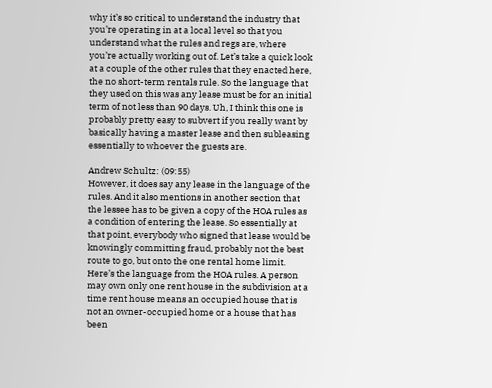why it’s so critical to understand the industry that you’re operating in at a local level so that you understand what the rules and regs are, where you’re actually working out of. Let’s take a quick look at a couple of the other rules that they enacted here, the no short-term rentals rule. So the language that they used on this was any lease must be for an initial term of not less than 90 days. Uh, I think this one is probably pretty easy to subvert if you really want by basically having a master lease and then subleasing essentially to whoever the guests are.

Andrew Schultz: (09:55)
However, it does say any lease in the language of the rules. And it also mentions in another section that the lessee has to be given a copy of the HOA rules as a condition of entering the lease. So essentially at that point, everybody who signed that lease would be knowingly committing fraud, probably not the best route to go, but onto the one rental home limit. Here’s the language from the HOA rules. A person may own only one rent house in the subdivision at a time rent house means an occupied house that is not an owner-occupied home or a house that has been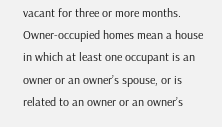vacant for three or more months. Owner-occupied homes mean a house in which at least one occupant is an owner or an owner’s spouse, or is related to an owner or an owner’s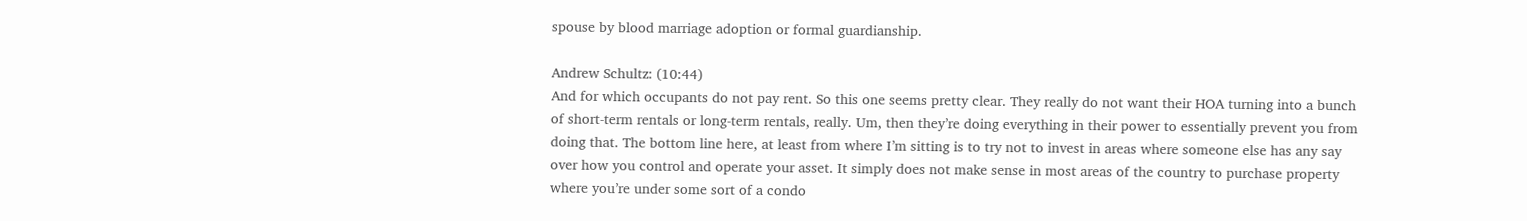spouse by blood marriage adoption or formal guardianship.

Andrew Schultz: (10:44)
And for which occupants do not pay rent. So this one seems pretty clear. They really do not want their HOA turning into a bunch of short-term rentals or long-term rentals, really. Um, then they’re doing everything in their power to essentially prevent you from doing that. The bottom line here, at least from where I’m sitting is to try not to invest in areas where someone else has any say over how you control and operate your asset. It simply does not make sense in most areas of the country to purchase property where you’re under some sort of a condo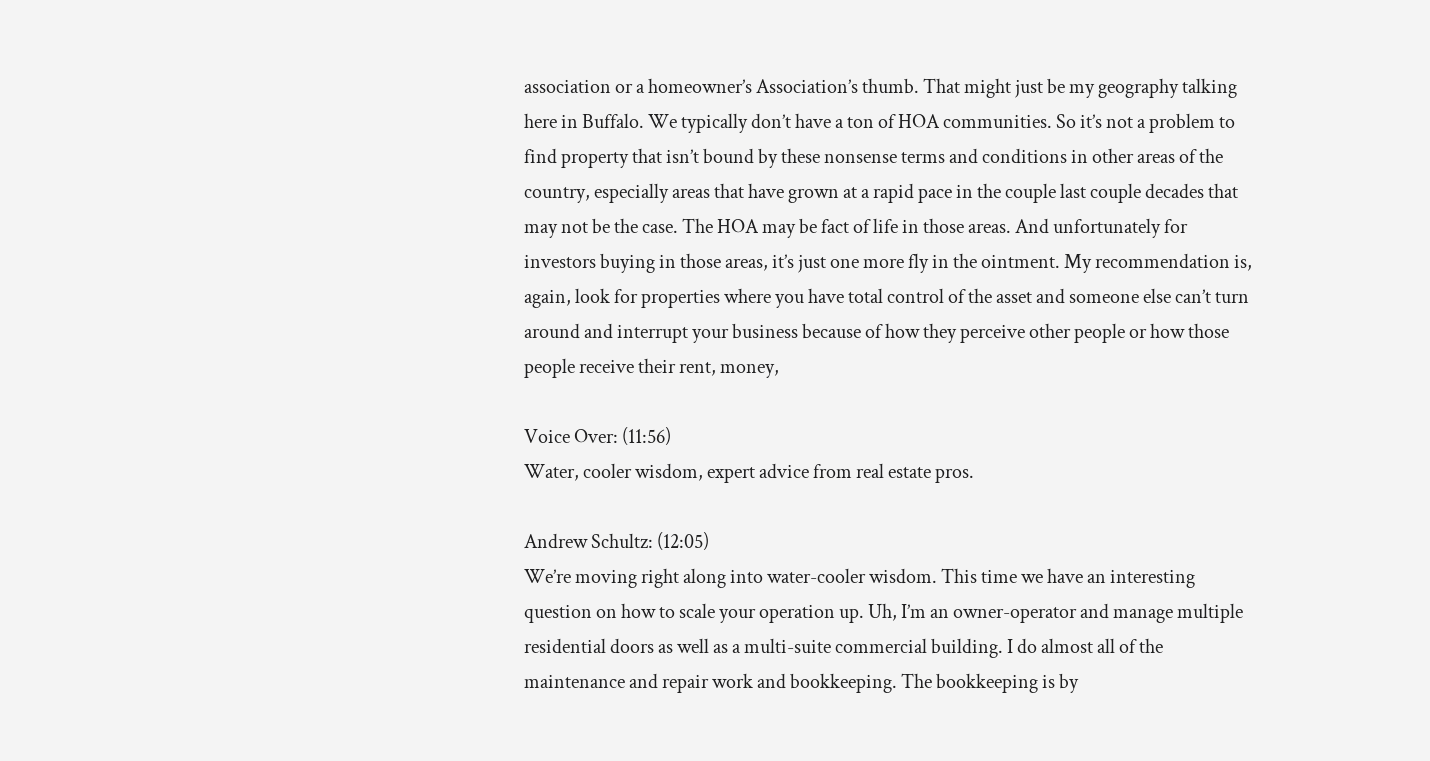association or a homeowner’s Association’s thumb. That might just be my geography talking here in Buffalo. We typically don’t have a ton of HOA communities. So it’s not a problem to find property that isn’t bound by these nonsense terms and conditions in other areas of the country, especially areas that have grown at a rapid pace in the couple last couple decades that may not be the case. The HOA may be fact of life in those areas. And unfortunately for investors buying in those areas, it’s just one more fly in the ointment. My recommendation is, again, look for properties where you have total control of the asset and someone else can’t turn around and interrupt your business because of how they perceive other people or how those people receive their rent, money,

Voice Over: (11:56)
Water, cooler wisdom, expert advice from real estate pros.

Andrew Schultz: (12:05)
We’re moving right along into water-cooler wisdom. This time we have an interesting question on how to scale your operation up. Uh, I’m an owner-operator and manage multiple residential doors as well as a multi-suite commercial building. I do almost all of the maintenance and repair work and bookkeeping. The bookkeeping is by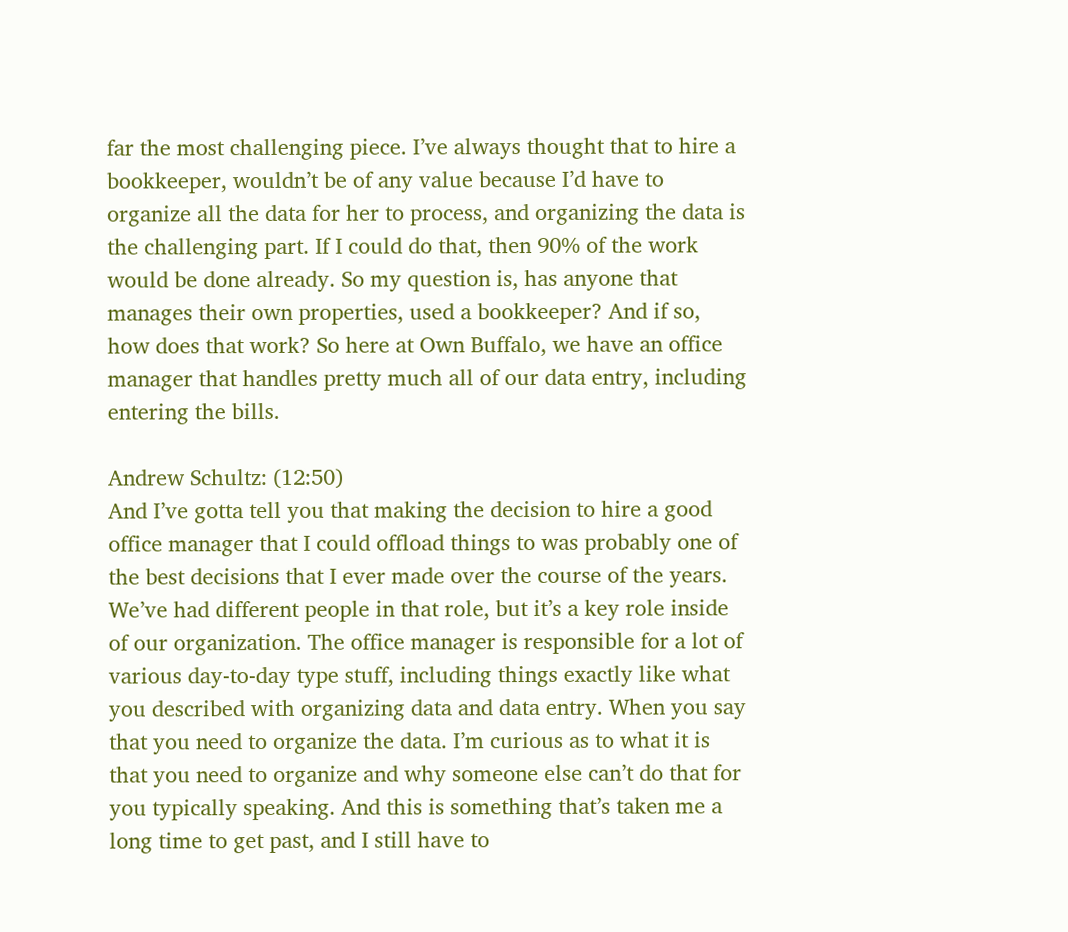far the most challenging piece. I’ve always thought that to hire a bookkeeper, wouldn’t be of any value because I’d have to organize all the data for her to process, and organizing the data is the challenging part. If I could do that, then 90% of the work would be done already. So my question is, has anyone that manages their own properties, used a bookkeeper? And if so, how does that work? So here at Own Buffalo, we have an office manager that handles pretty much all of our data entry, including entering the bills.

Andrew Schultz: (12:50)
And I’ve gotta tell you that making the decision to hire a good office manager that I could offload things to was probably one of the best decisions that I ever made over the course of the years. We’ve had different people in that role, but it’s a key role inside of our organization. The office manager is responsible for a lot of various day-to-day type stuff, including things exactly like what you described with organizing data and data entry. When you say that you need to organize the data. I’m curious as to what it is that you need to organize and why someone else can’t do that for you typically speaking. And this is something that’s taken me a long time to get past, and I still have to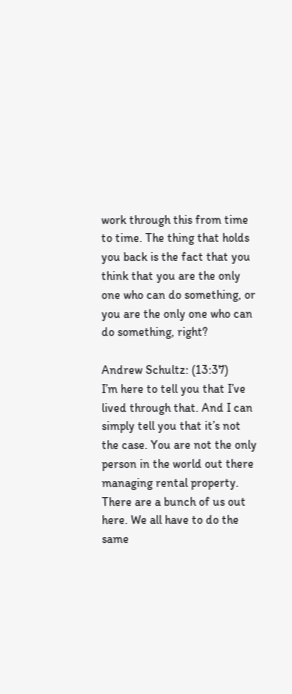work through this from time to time. The thing that holds you back is the fact that you think that you are the only one who can do something, or you are the only one who can do something, right?

Andrew Schultz: (13:37)
I’m here to tell you that I’ve lived through that. And I can simply tell you that it’s not the case. You are not the only person in the world out there managing rental property. There are a bunch of us out here. We all have to do the same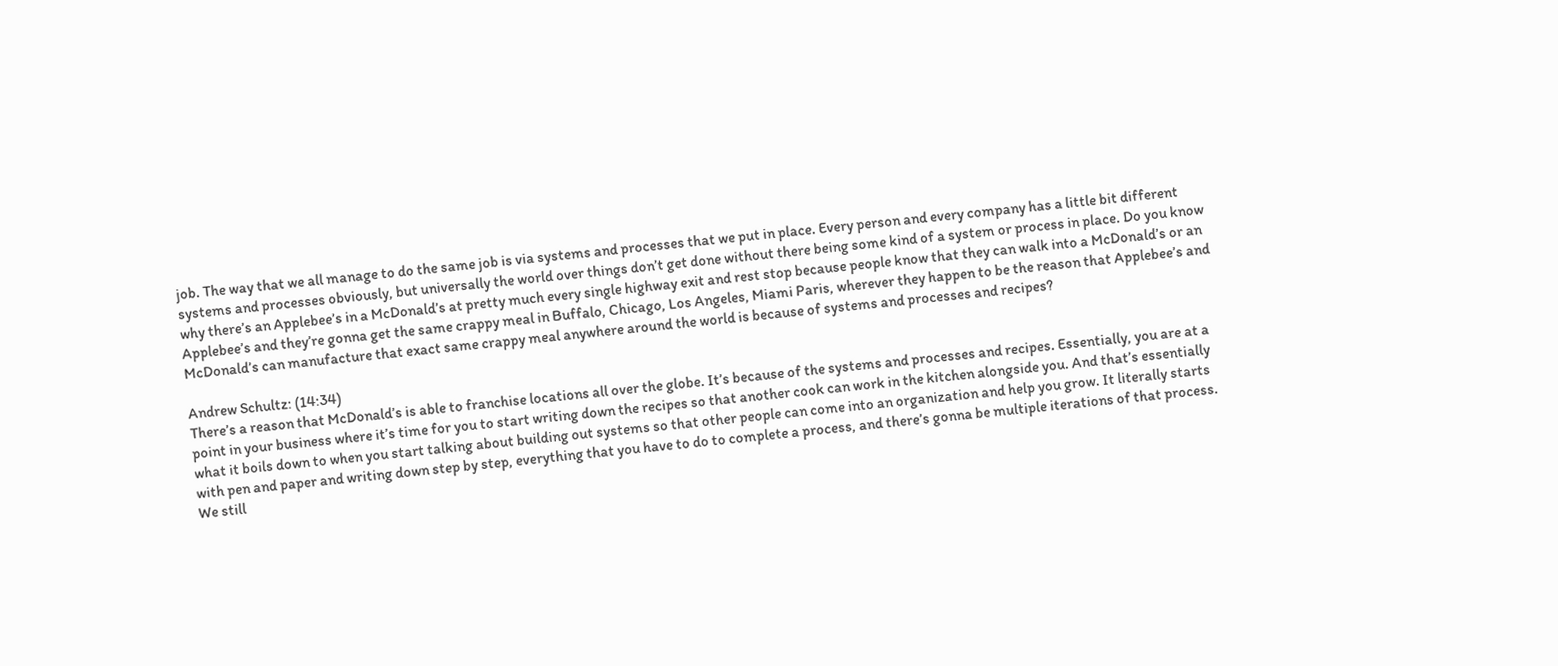job. The way that we all manage to do the same job is via systems and processes that we put in place. Every person and every company has a little bit different systems and processes obviously, but universally the world over things don’t get done without there being some kind of a system or process in place. Do you know why there’s an Applebee’s in a McDonald’s at pretty much every single highway exit and rest stop because people know that they can walk into a McDonald’s or an Applebee’s and they’re gonna get the same crappy meal in Buffalo, Chicago, Los Angeles, Miami Paris, wherever they happen to be the reason that Applebee’s and McDonald’s can manufacture that exact same crappy meal anywhere around the world is because of systems and processes and recipes?

Andrew Schultz: (14:34)
There’s a reason that McDonald’s is able to franchise locations all over the globe. It’s because of the systems and processes and recipes. Essentially, you are at a point in your business where it’s time for you to start writing down the recipes so that another cook can work in the kitchen alongside you. And that’s essentially what it boils down to when you start talking about building out systems so that other people can come into an organization and help you grow. It literally starts with pen and paper and writing down step by step, everything that you have to do to complete a process, and there’s gonna be multiple iterations of that process. We still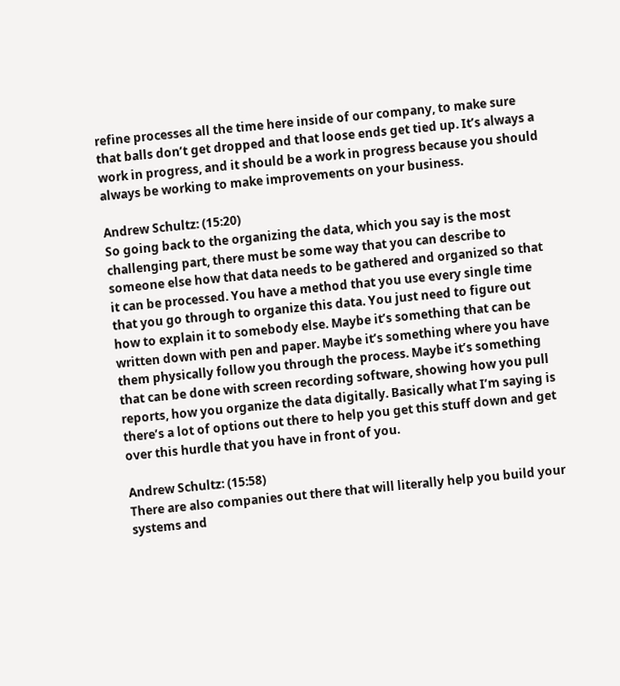refine processes all the time here inside of our company, to make sure that balls don’t get dropped and that loose ends get tied up. It’s always a work in progress, and it should be a work in progress because you should always be working to make improvements on your business.

Andrew Schultz: (15:20)
So going back to the organizing the data, which you say is the most challenging part, there must be some way that you can describe to someone else how that data needs to be gathered and organized so that it can be processed. You have a method that you use every single time that you go through to organize this data. You just need to figure out how to explain it to somebody else. Maybe it’s something that can be written down with pen and paper. Maybe it’s something where you have them physically follow you through the process. Maybe it’s something that can be done with screen recording software, showing how you pull reports, how you organize the data digitally. Basically what I’m saying is there’s a lot of options out there to help you get this stuff down and get over this hurdle that you have in front of you.

Andrew Schultz: (15:58)
There are also companies out there that will literally help you build your systems and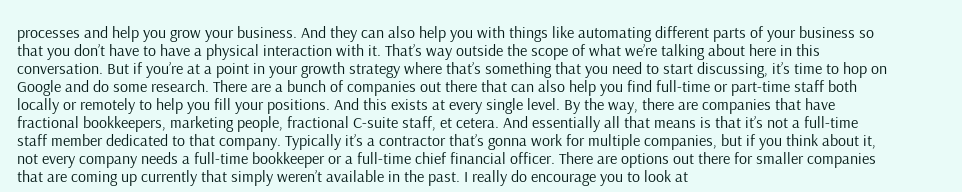processes and help you grow your business. And they can also help you with things like automating different parts of your business so that you don’t have to have a physical interaction with it. That’s way outside the scope of what we’re talking about here in this conversation. But if you’re at a point in your growth strategy where that’s something that you need to start discussing, it’s time to hop on Google and do some research. There are a bunch of companies out there that can also help you find full-time or part-time staff both locally or remotely to help you fill your positions. And this exists at every single level. By the way, there are companies that have fractional bookkeepers, marketing people, fractional C-suite staff, et cetera. And essentially all that means is that it’s not a full-time staff member dedicated to that company. Typically it’s a contractor that’s gonna work for multiple companies, but if you think about it, not every company needs a full-time bookkeeper or a full-time chief financial officer. There are options out there for smaller companies that are coming up currently that simply weren’t available in the past. I really do encourage you to look at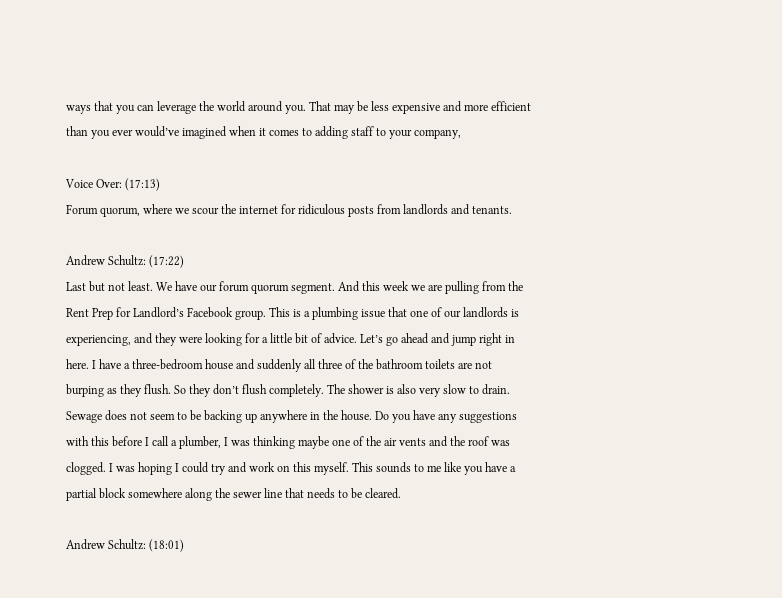ways that you can leverage the world around you. That may be less expensive and more efficient than you ever would’ve imagined when it comes to adding staff to your company,

Voice Over: (17:13)
Forum quorum, where we scour the internet for ridiculous posts from landlords and tenants.

Andrew Schultz: (17:22)
Last but not least. We have our forum quorum segment. And this week we are pulling from the Rent Prep for Landlord’s Facebook group. This is a plumbing issue that one of our landlords is experiencing, and they were looking for a little bit of advice. Let’s go ahead and jump right in here. I have a three-bedroom house and suddenly all three of the bathroom toilets are not burping as they flush. So they don’t flush completely. The shower is also very slow to drain. Sewage does not seem to be backing up anywhere in the house. Do you have any suggestions with this before I call a plumber, I was thinking maybe one of the air vents and the roof was clogged. I was hoping I could try and work on this myself. This sounds to me like you have a partial block somewhere along the sewer line that needs to be cleared.

Andrew Schultz: (18:01)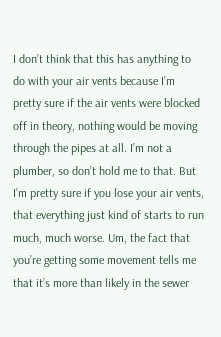I don’t think that this has anything to do with your air vents because I’m pretty sure if the air vents were blocked off in theory, nothing would be moving through the pipes at all. I’m not a plumber, so don’t hold me to that. But I’m pretty sure if you lose your air vents, that everything just kind of starts to run much, much worse. Um, the fact that you’re getting some movement tells me that it’s more than likely in the sewer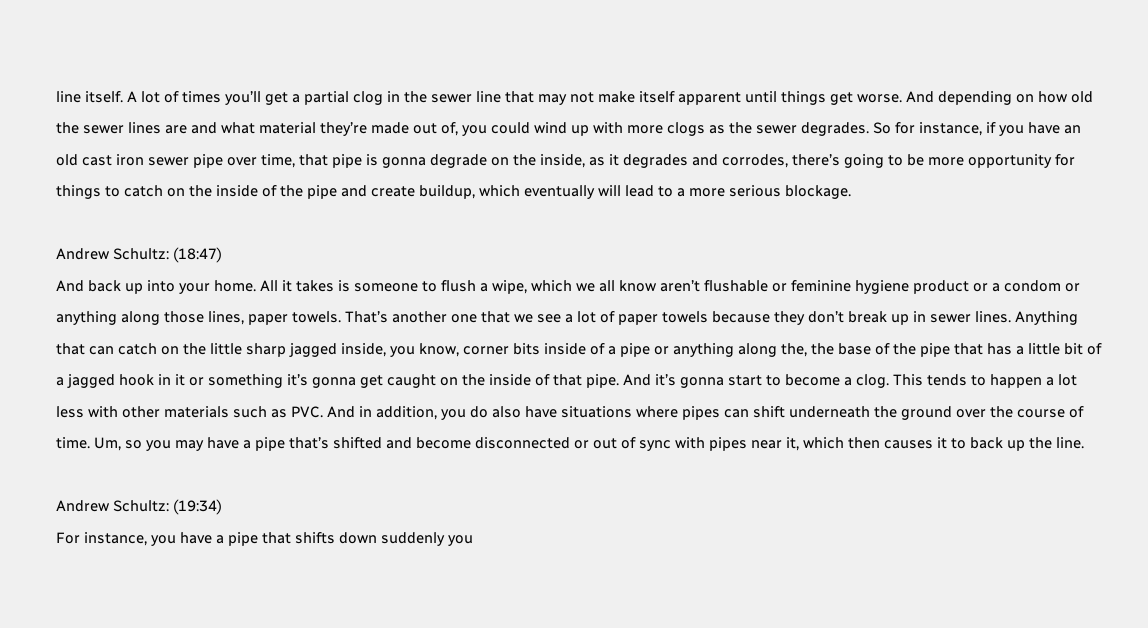line itself. A lot of times you’ll get a partial clog in the sewer line that may not make itself apparent until things get worse. And depending on how old the sewer lines are and what material they’re made out of, you could wind up with more clogs as the sewer degrades. So for instance, if you have an old cast iron sewer pipe over time, that pipe is gonna degrade on the inside, as it degrades and corrodes, there’s going to be more opportunity for things to catch on the inside of the pipe and create buildup, which eventually will lead to a more serious blockage.

Andrew Schultz: (18:47)
And back up into your home. All it takes is someone to flush a wipe, which we all know aren’t flushable or feminine hygiene product or a condom or anything along those lines, paper towels. That’s another one that we see a lot of paper towels because they don’t break up in sewer lines. Anything that can catch on the little sharp jagged inside, you know, corner bits inside of a pipe or anything along the, the base of the pipe that has a little bit of a jagged hook in it or something it’s gonna get caught on the inside of that pipe. And it’s gonna start to become a clog. This tends to happen a lot less with other materials such as PVC. And in addition, you do also have situations where pipes can shift underneath the ground over the course of time. Um, so you may have a pipe that’s shifted and become disconnected or out of sync with pipes near it, which then causes it to back up the line.

Andrew Schultz: (19:34)
For instance, you have a pipe that shifts down suddenly you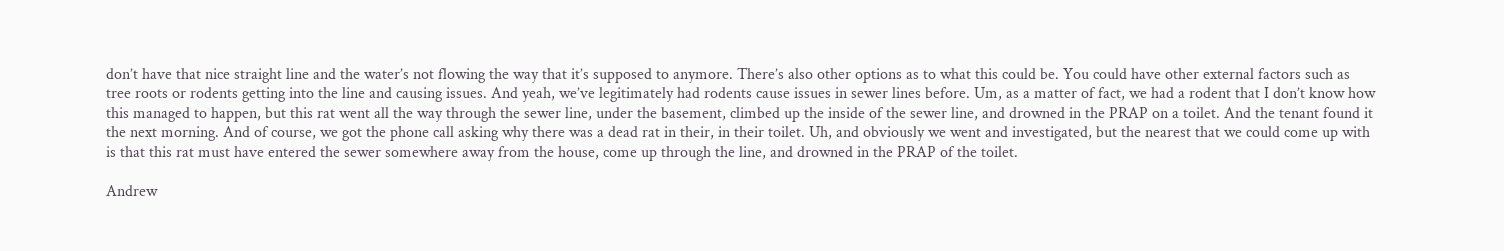don’t have that nice straight line and the water’s not flowing the way that it’s supposed to anymore. There’s also other options as to what this could be. You could have other external factors such as tree roots or rodents getting into the line and causing issues. And yeah, we’ve legitimately had rodents cause issues in sewer lines before. Um, as a matter of fact, we had a rodent that I don’t know how this managed to happen, but this rat went all the way through the sewer line, under the basement, climbed up the inside of the sewer line, and drowned in the PRAP on a toilet. And the tenant found it the next morning. And of course, we got the phone call asking why there was a dead rat in their, in their toilet. Uh, and obviously we went and investigated, but the nearest that we could come up with is that this rat must have entered the sewer somewhere away from the house, come up through the line, and drowned in the PRAP of the toilet.

Andrew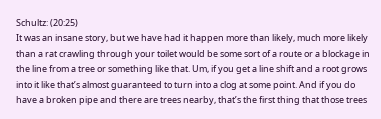Schultz: (20:25)
It was an insane story, but we have had it happen more than likely, much more likely than a rat crawling through your toilet would be some sort of a route or a blockage in the line from a tree or something like that. Um, if you get a line shift and a root grows into it like that’s almost guaranteed to turn into a clog at some point. And if you do have a broken pipe and there are trees nearby, that’s the first thing that those trees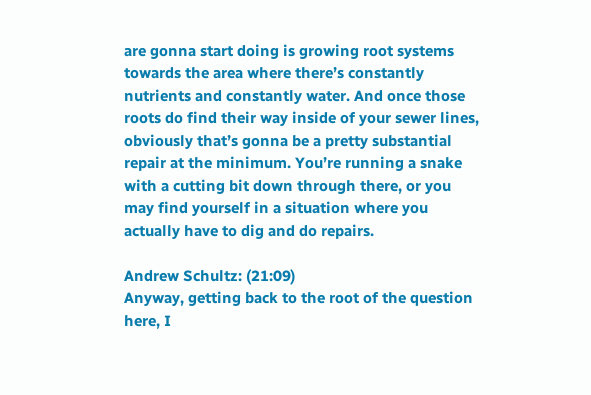are gonna start doing is growing root systems towards the area where there’s constantly nutrients and constantly water. And once those roots do find their way inside of your sewer lines, obviously that’s gonna be a pretty substantial repair at the minimum. You’re running a snake with a cutting bit down through there, or you may find yourself in a situation where you actually have to dig and do repairs.

Andrew Schultz: (21:09)
Anyway, getting back to the root of the question here, I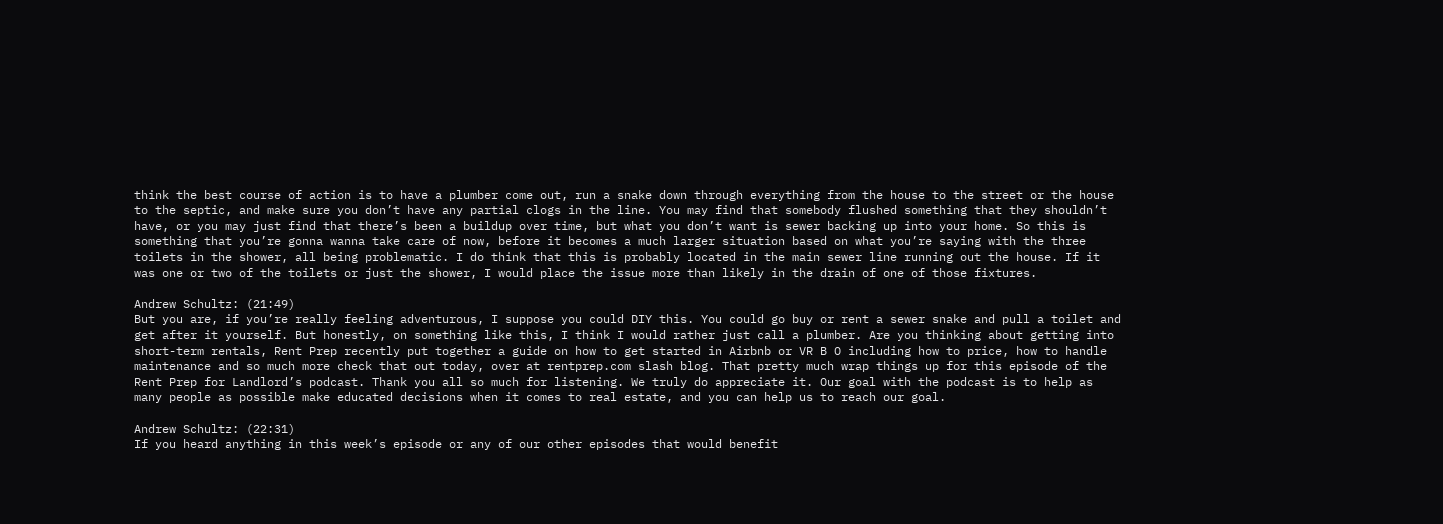think the best course of action is to have a plumber come out, run a snake down through everything from the house to the street or the house to the septic, and make sure you don’t have any partial clogs in the line. You may find that somebody flushed something that they shouldn’t have, or you may just find that there’s been a buildup over time, but what you don’t want is sewer backing up into your home. So this is something that you’re gonna wanna take care of now, before it becomes a much larger situation based on what you’re saying with the three toilets in the shower, all being problematic. I do think that this is probably located in the main sewer line running out the house. If it was one or two of the toilets or just the shower, I would place the issue more than likely in the drain of one of those fixtures.

Andrew Schultz: (21:49)
But you are, if you’re really feeling adventurous, I suppose you could DIY this. You could go buy or rent a sewer snake and pull a toilet and get after it yourself. But honestly, on something like this, I think I would rather just call a plumber. Are you thinking about getting into short-term rentals, Rent Prep recently put together a guide on how to get started in Airbnb or VR B O including how to price, how to handle maintenance and so much more check that out today, over at rentprep.com slash blog. That pretty much wrap things up for this episode of the Rent Prep for Landlord’s podcast. Thank you all so much for listening. We truly do appreciate it. Our goal with the podcast is to help as many people as possible make educated decisions when it comes to real estate, and you can help us to reach our goal.

Andrew Schultz: (22:31)
If you heard anything in this week’s episode or any of our other episodes that would benefit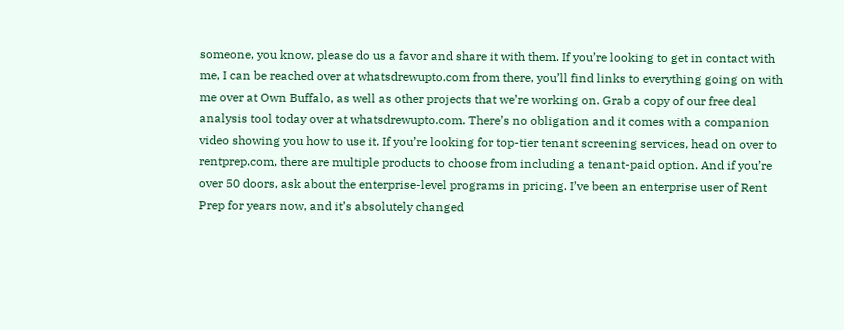someone, you know, please do us a favor and share it with them. If you’re looking to get in contact with me, I can be reached over at whatsdrewupto.com from there, you’ll find links to everything going on with me over at Own Buffalo, as well as other projects that we’re working on. Grab a copy of our free deal analysis tool today over at whatsdrewupto.com. There’s no obligation and it comes with a companion video showing you how to use it. If you’re looking for top-tier tenant screening services, head on over to rentprep.com, there are multiple products to choose from including a tenant-paid option. And if you’re over 50 doors, ask about the enterprise-level programs in pricing. I’ve been an enterprise user of Rent Prep for years now, and it’s absolutely changed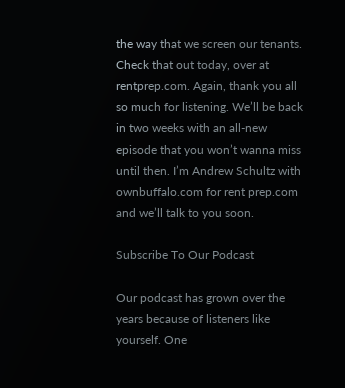the way that we screen our tenants. Check that out today, over at rentprep.com. Again, thank you all so much for listening. We’ll be back in two weeks with an all-new episode that you won’t wanna miss until then. I’m Andrew Schultz with ownbuffalo.com for rent prep.com and we’ll talk to you soon.

Subscribe To Our Podcast

Our podcast has grown over the years because of listeners like yourself. One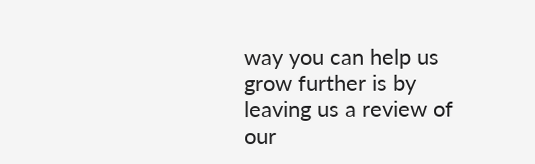way you can help us grow further is by leaving us a review of our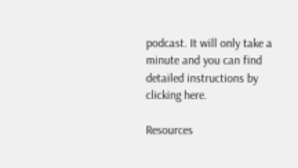podcast. It will only take a minute and you can find detailed instructions by clicking here.

Resources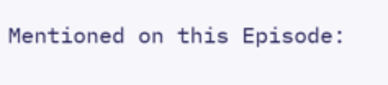Mentioned on this Episode: